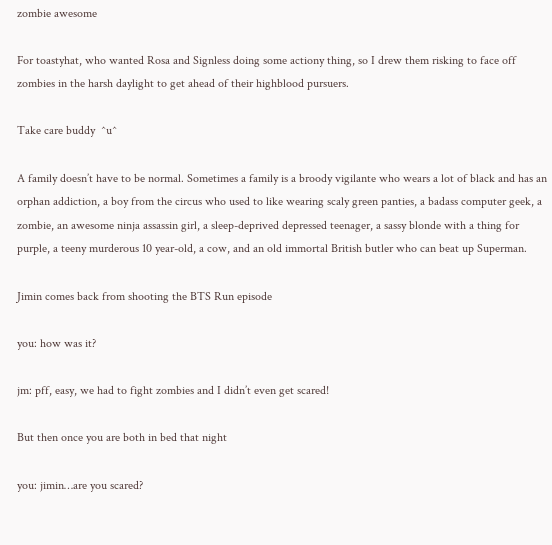zombie awesome

For toastyhat, who wanted Rosa and Signless doing some actiony thing, so I drew them risking to face off zombies in the harsh daylight to get ahead of their highblood pursuers.

Take care buddy  ^u^

A family doesn’t have to be normal. Sometimes a family is a broody vigilante who wears a lot of black and has an orphan addiction, a boy from the circus who used to like wearing scaly green panties, a badass computer geek, a zombie, an awesome ninja assassin girl, a sleep-deprived depressed teenager, a sassy blonde with a thing for purple, a teeny murderous 10 year-old, a cow, and an old immortal British butler who can beat up Superman.

Jimin comes back from shooting the BTS Run episode

you: how was it?

jm: pff, easy, we had to fight zombies and I didn’t even get scared!

But then once you are both in bed that night

you: jimin…are you scared?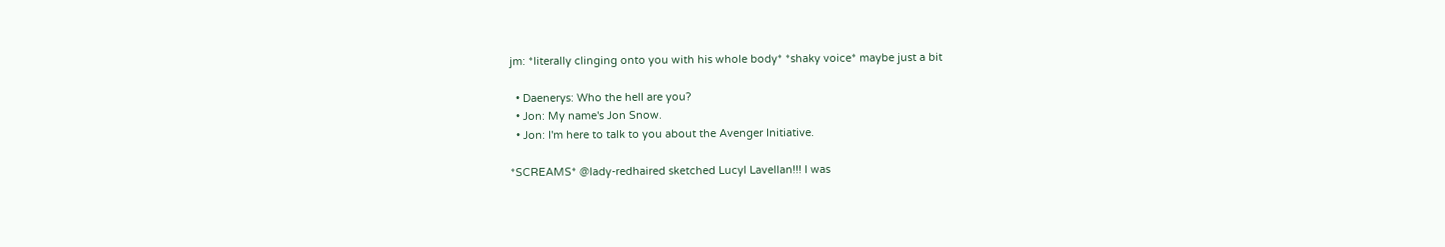jm: *literally clinging onto you with his whole body* *shaky voice* maybe just a bit

  • Daenerys: Who the hell are you?
  • Jon: My name's Jon Snow.
  • Jon: I'm here to talk to you about the Avenger Initiative.

*SCREAMS* @lady-redhaired sketched Lucyl Lavellan!!! I was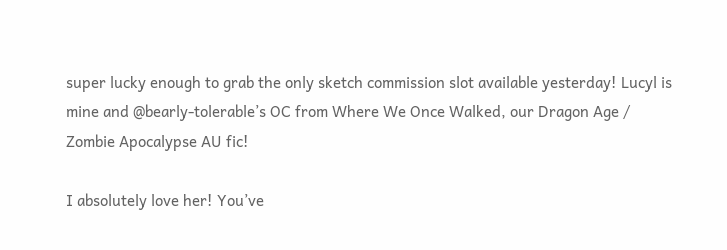super lucky enough to grab the only sketch commission slot available yesterday! Lucyl is mine and @bearly-tolerable’s OC from Where We Once Walked, our Dragon Age / Zombie Apocalypse AU fic!

I absolutely love her! You’ve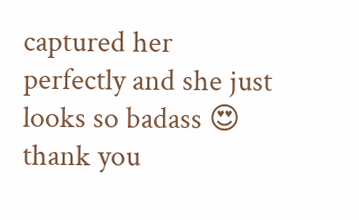captured her perfectly and she just looks so badass 😍 thank you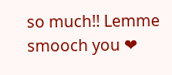so much!! Lemme smooch you ❤